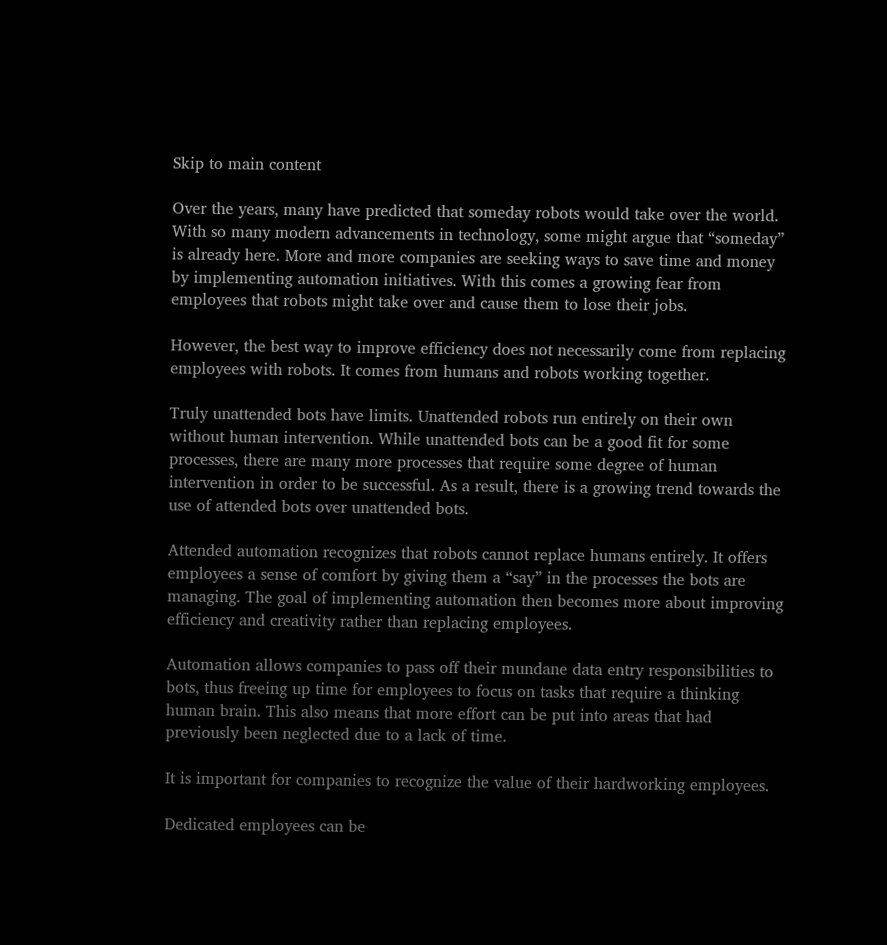Skip to main content

Over the years, many have predicted that someday robots would take over the world. With so many modern advancements in technology, some might argue that “someday” is already here. More and more companies are seeking ways to save time and money by implementing automation initiatives. With this comes a growing fear from employees that robots might take over and cause them to lose their jobs.

However, the best way to improve efficiency does not necessarily come from replacing employees with robots. It comes from humans and robots working together.

Truly unattended bots have limits. Unattended robots run entirely on their own without human intervention. While unattended bots can be a good fit for some processes, there are many more processes that require some degree of human intervention in order to be successful. As a result, there is a growing trend towards the use of attended bots over unattended bots.

Attended automation recognizes that robots cannot replace humans entirely. It offers employees a sense of comfort by giving them a “say” in the processes the bots are managing. The goal of implementing automation then becomes more about improving efficiency and creativity rather than replacing employees.

Automation allows companies to pass off their mundane data entry responsibilities to bots, thus freeing up time for employees to focus on tasks that require a thinking human brain. This also means that more effort can be put into areas that had previously been neglected due to a lack of time.

It is important for companies to recognize the value of their hardworking employees.

Dedicated employees can be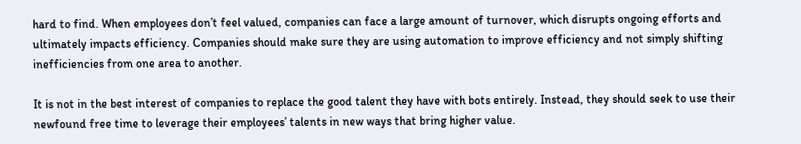hard to find. When employees don’t feel valued, companies can face a large amount of turnover, which disrupts ongoing efforts and ultimately impacts efficiency. Companies should make sure they are using automation to improve efficiency and not simply shifting inefficiencies from one area to another.

It is not in the best interest of companies to replace the good talent they have with bots entirely. Instead, they should seek to use their newfound free time to leverage their employees’ talents in new ways that bring higher value.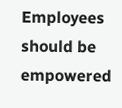Employees should be empowered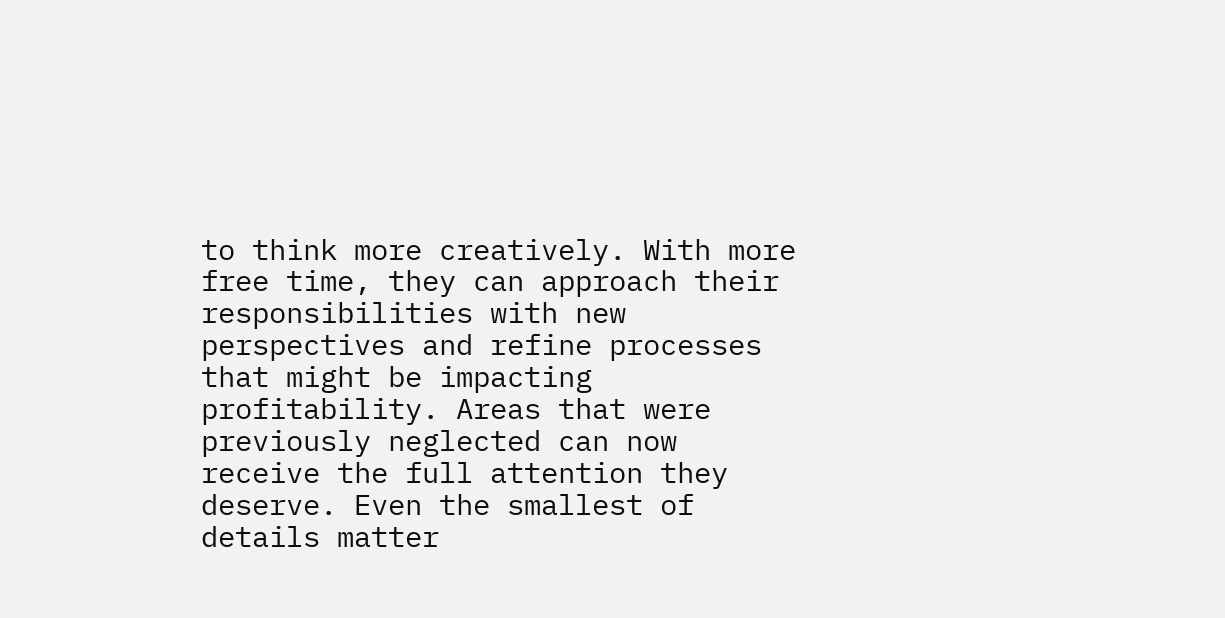to think more creatively. With more free time, they can approach their responsibilities with new perspectives and refine processes that might be impacting profitability. Areas that were previously neglected can now receive the full attention they deserve. Even the smallest of details matter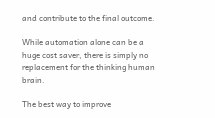and contribute to the final outcome.

While automation alone can be a huge cost saver, there is simply no replacement for the thinking human brain.

The best way to improve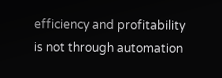efficiency and profitability is not through automation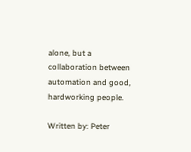alone, but a collaboration between automation and good, hardworking people.

Written by: Peter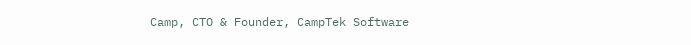Camp, CTO & Founder, CampTek Software